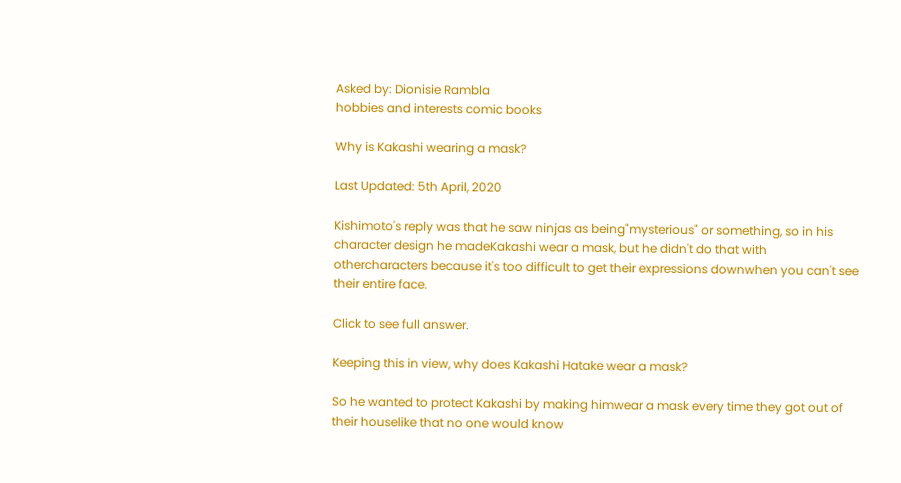Asked by: Dionisie Rambla
hobbies and interests comic books

Why is Kakashi wearing a mask?

Last Updated: 5th April, 2020

Kishimoto's reply was that he saw ninjas as being"mysterious" or something, so in his character design he madeKakashi wear a mask, but he didn't do that with othercharacters because it's too difficult to get their expressions downwhen you can't see their entire face.

Click to see full answer.

Keeping this in view, why does Kakashi Hatake wear a mask?

So he wanted to protect Kakashi by making himwear a mask every time they got out of their houselike that no one would know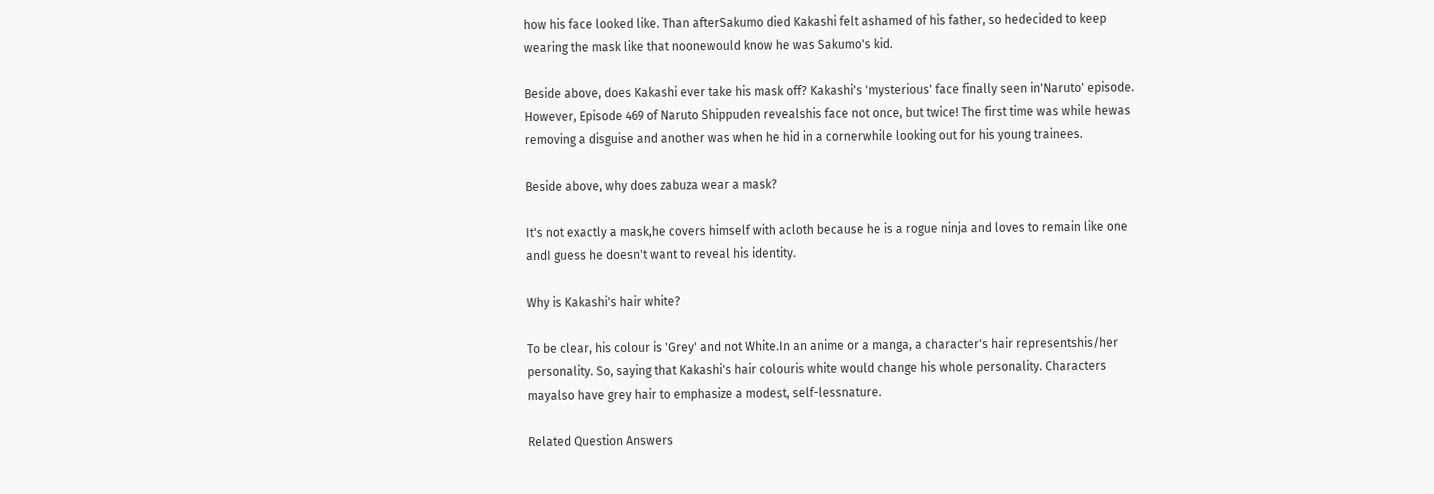how his face looked like. Than afterSakumo died Kakashi felt ashamed of his father, so hedecided to keep wearing the mask like that noonewould know he was Sakumo's kid.

Beside above, does Kakashi ever take his mask off? Kakashi's 'mysterious' face finally seen in'Naruto' episode. However, Episode 469 of Naruto Shippuden revealshis face not once, but twice! The first time was while hewas removing a disguise and another was when he hid in a cornerwhile looking out for his young trainees.

Beside above, why does zabuza wear a mask?

It's not exactly a mask,he covers himself with acloth because he is a rogue ninja and loves to remain like one andI guess he doesn't want to reveal his identity.

Why is Kakashi's hair white?

To be clear, his colour is 'Grey' and not White.In an anime or a manga, a character's hair representshis/her personality. So, saying that Kakashi's hair colouris white would change his whole personality. Characters mayalso have grey hair to emphasize a modest, self-lessnature.

Related Question Answers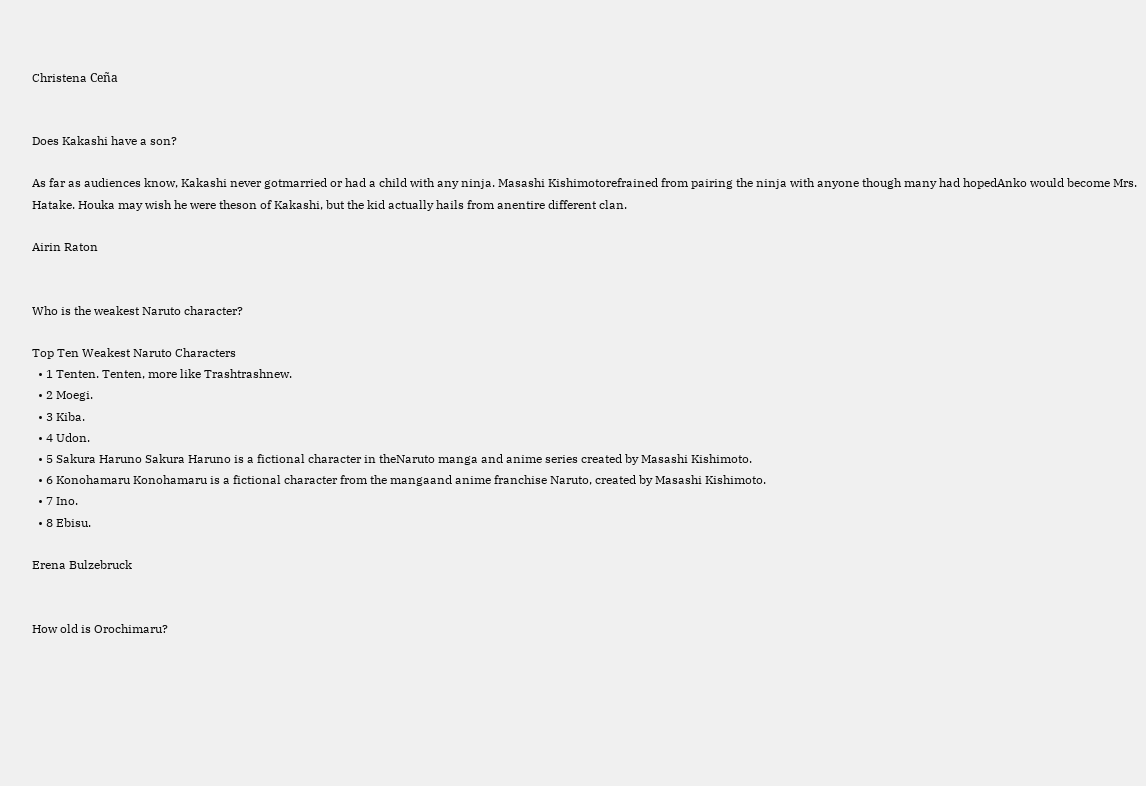Christena Ceña


Does Kakashi have a son?

As far as audiences know, Kakashi never gotmarried or had a child with any ninja. Masashi Kishimotorefrained from pairing the ninja with anyone though many had hopedAnko would become Mrs. Hatake. Houka may wish he were theson of Kakashi, but the kid actually hails from anentire different clan.

Airin Raton


Who is the weakest Naruto character?

Top Ten Weakest Naruto Characters
  • 1 Tenten. Tenten, more like Trashtrashnew.
  • 2 Moegi.
  • 3 Kiba.
  • 4 Udon.
  • 5 Sakura Haruno Sakura Haruno is a fictional character in theNaruto manga and anime series created by Masashi Kishimoto.
  • 6 Konohamaru Konohamaru is a fictional character from the mangaand anime franchise Naruto, created by Masashi Kishimoto.
  • 7 Ino.
  • 8 Ebisu.

Erena Bulzebruck


How old is Orochimaru?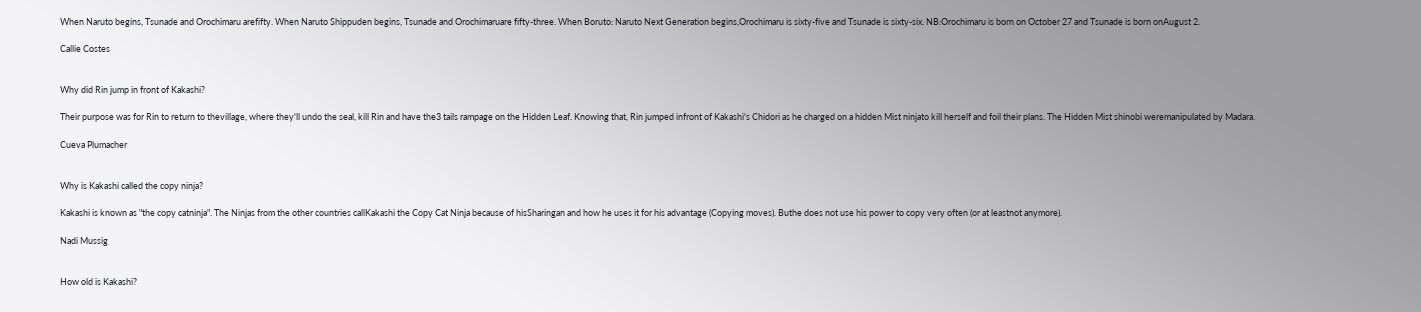When Naruto begins, Tsunade and Orochimaru arefifty. When Naruto Shippuden begins, Tsunade and Orochimaruare fifty-three. When Boruto: Naruto Next Generation begins,Orochimaru is sixty-five and Tsunade is sixty-six. NB:Orochimaru is born on October 27 and Tsunade is born onAugust 2.

Callie Costes


Why did Rin jump in front of Kakashi?

Their purpose was for Rin to return to thevillage, where they'll undo the seal, kill Rin and have the3 tails rampage on the Hidden Leaf. Knowing that, Rin jumped infront of Kakashi's Chidori as he charged on a hidden Mist ninjato kill herself and foil their plans. The Hidden Mist shinobi weremanipulated by Madara.

Cueva Plumacher


Why is Kakashi called the copy ninja?

Kakashi is known as "the copy catninja". The Ninjas from the other countries callKakashi the Copy Cat Ninja because of hisSharingan and how he uses it for his advantage (Copying moves). Buthe does not use his power to copy very often (or at leastnot anymore).

Nadi Mussig


How old is Kakashi?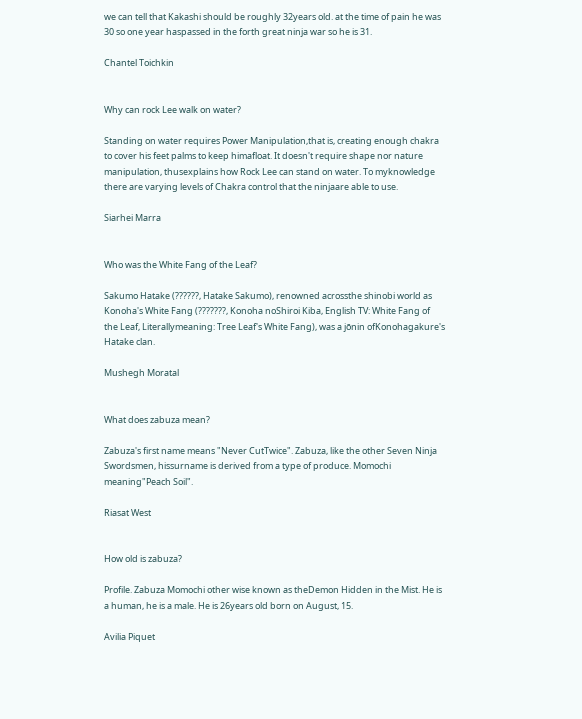we can tell that Kakashi should be roughly 32years old. at the time of pain he was 30 so one year haspassed in the forth great ninja war so he is 31.

Chantel Toichkin


Why can rock Lee walk on water?

Standing on water requires Power Manipulation,that is, creating enough chakra to cover his feet palms to keep himafloat. It doesn't require shape nor nature manipulation, thusexplains how Rock Lee can stand on water. To myknowledge there are varying levels of Chakra control that the ninjaare able to use.

Siarhei Marra


Who was the White Fang of the Leaf?

Sakumo Hatake (??????, Hatake Sakumo), renowned acrossthe shinobi world as Konoha's White Fang (???????, Konoha noShiroi Kiba, English TV: White Fang of the Leaf, Literallymeaning: Tree Leaf's White Fang), was a jōnin ofKonohagakure's Hatake clan.

Mushegh Moratal


What does zabuza mean?

Zabuza's first name means "Never CutTwice". Zabuza, like the other Seven Ninja Swordsmen, hissurname is derived from a type of produce. Momochi meaning"Peach Soil".

Riasat West


How old is zabuza?

Profile. Zabuza Momochi other wise known as theDemon Hidden in the Mist. He is a human, he is a male. He is 26years old born on August, 15.

Avilia Piquet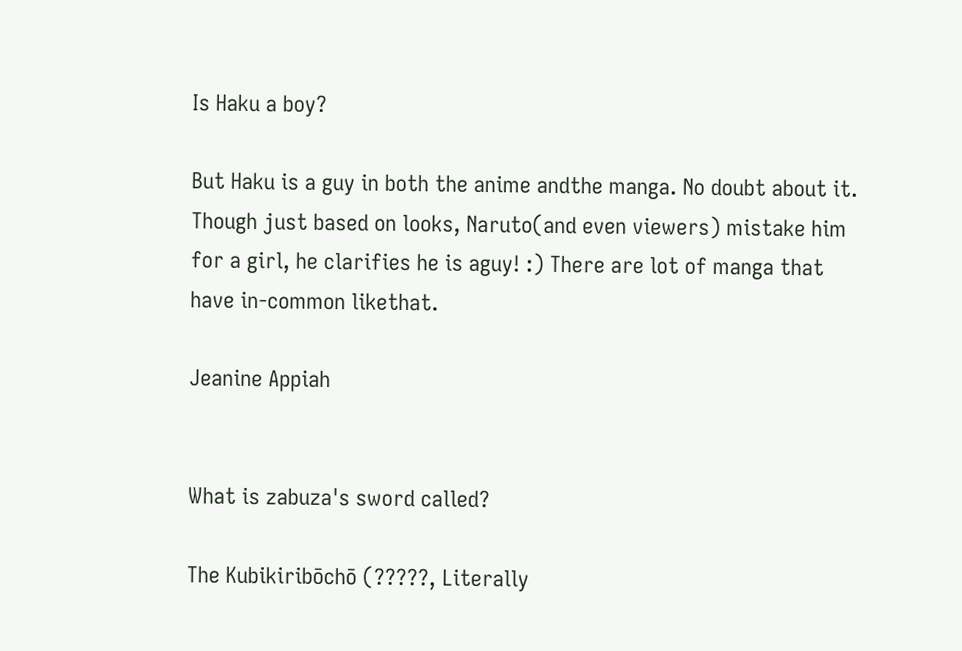Is Haku a boy?

But Haku is a guy in both the anime andthe manga. No doubt about it. Though just based on looks, Naruto(and even viewers) mistake him for a girl, he clarifies he is aguy! :) There are lot of manga that have in-common likethat.

Jeanine Appiah


What is zabuza's sword called?

The Kubikiribōchō (?????, Literally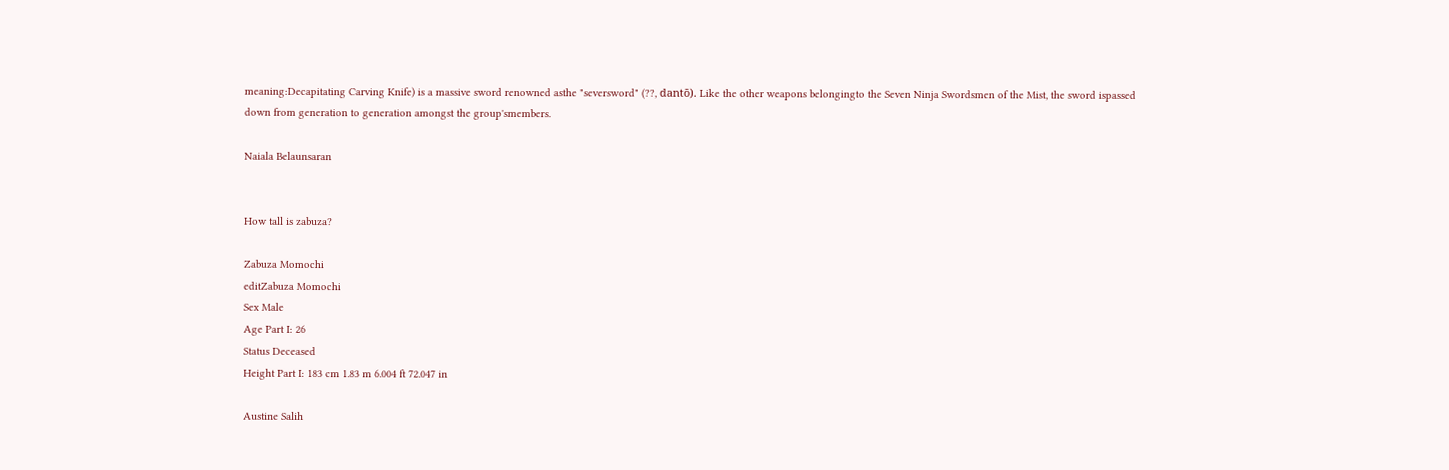meaning:Decapitating Carving Knife) is a massive sword renowned asthe "seversword" (??, dantō). Like the other weapons belongingto the Seven Ninja Swordsmen of the Mist, the sword ispassed down from generation to generation amongst the group'smembers.

Naiala Belaunsaran


How tall is zabuza?

Zabuza Momochi
editZabuza Momochi
Sex Male
Age Part I: 26
Status Deceased
Height Part I: 183 cm 1.83 m 6.004 ft 72.047 in

Austine Salih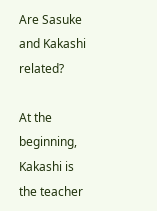Are Sasuke and Kakashi related?

At the beginning, Kakashi is the teacher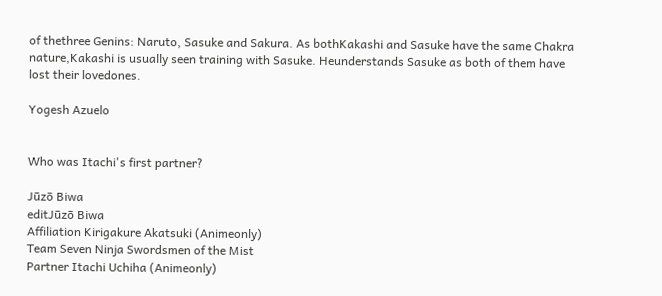of thethree Genins: Naruto, Sasuke and Sakura. As bothKakashi and Sasuke have the same Chakra nature,Kakashi is usually seen training with Sasuke. Heunderstands Sasuke as both of them have lost their lovedones.

Yogesh Azuelo


Who was Itachi's first partner?

Jūzō Biwa
editJūzō Biwa
Affiliation Kirigakure Akatsuki (Animeonly)
Team Seven Ninja Swordsmen of the Mist
Partner Itachi Uchiha (Animeonly)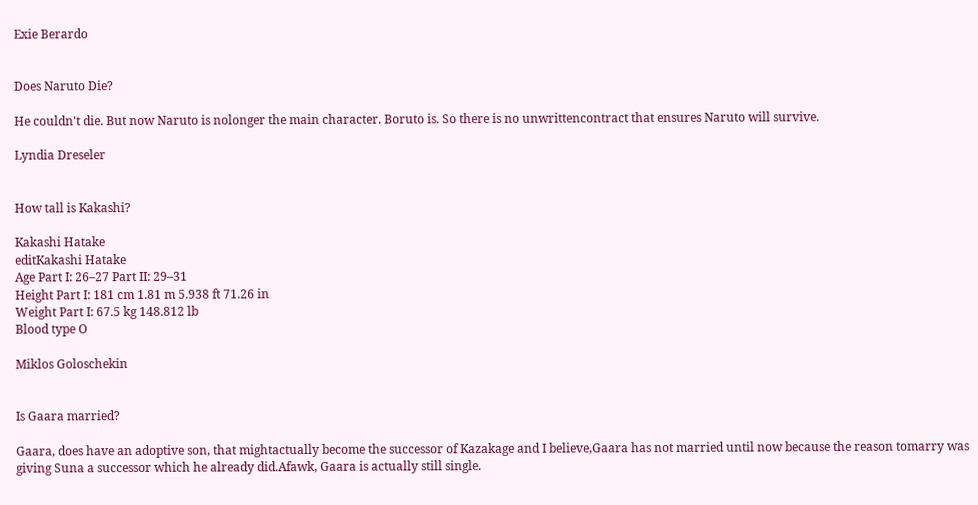Exie Berardo


Does Naruto Die?

He couldn't die. But now Naruto is nolonger the main character. Boruto is. So there is no unwrittencontract that ensures Naruto will survive.

Lyndia Dreseler


How tall is Kakashi?

Kakashi Hatake
editKakashi Hatake
Age Part I: 26–27 Part II: 29–31
Height Part I: 181 cm 1.81 m 5.938 ft 71.26 in
Weight Part I: 67.5 kg 148.812 lb
Blood type O

Miklos Goloschekin


Is Gaara married?

Gaara, does have an adoptive son, that mightactually become the successor of Kazakage and I believe,Gaara has not married until now because the reason tomarry was giving Suna a successor which he already did.Afawk, Gaara is actually still single.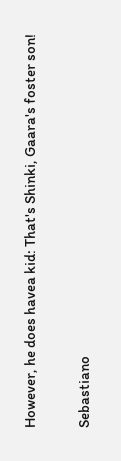However, he does havea kid: That's Shinki, Gaara's foster son!

Sebastiano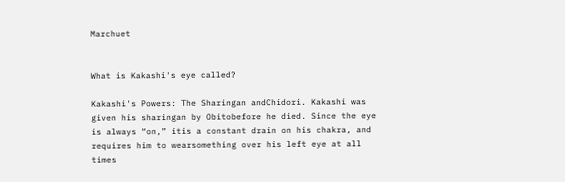Marchuet


What is Kakashi's eye called?

Kakashi's Powers: The Sharingan andChidori. Kakashi was given his sharingan by Obitobefore he died. Since the eye is always “on,” itis a constant drain on his chakra, and requires him to wearsomething over his left eye at all times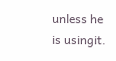unless he is usingit.